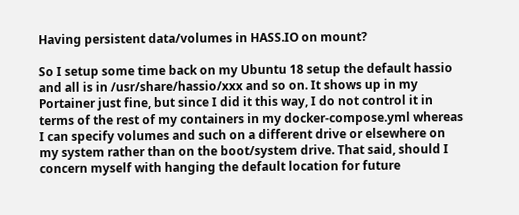Having persistent data/volumes in HASS.IO on mount?

So I setup some time back on my Ubuntu 18 setup the default hassio and all is in /usr/share/hassio/xxx and so on. It shows up in my Portainer just fine, but since I did it this way, I do not control it in terms of the rest of my containers in my docker-compose.yml whereas I can specify volumes and such on a different drive or elsewhere on my system rather than on the boot/system drive. That said, should I concern myself with hanging the default location for future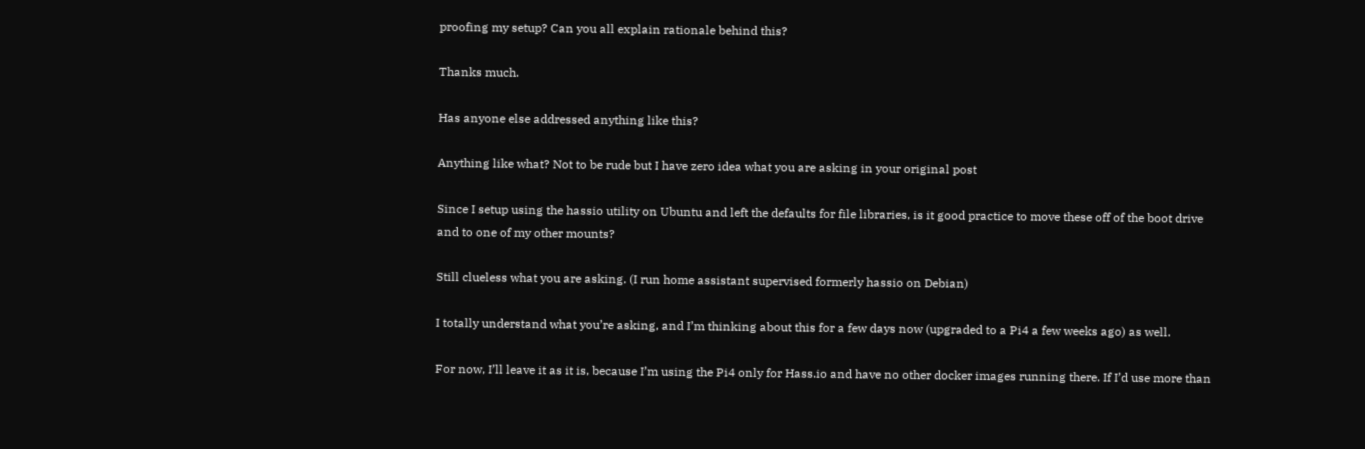proofing my setup? Can you all explain rationale behind this?

Thanks much.

Has anyone else addressed anything like this?

Anything like what? Not to be rude but I have zero idea what you are asking in your original post

Since I setup using the hassio utility on Ubuntu and left the defaults for file libraries, is it good practice to move these off of the boot drive and to one of my other mounts?

Still clueless what you are asking. (I run home assistant supervised formerly hassio on Debian)

I totally understand what you’re asking, and I’m thinking about this for a few days now (upgraded to a Pi4 a few weeks ago) as well.

For now, I’ll leave it as it is, because I’m using the Pi4 only for Hass.io and have no other docker images running there. If I’d use more than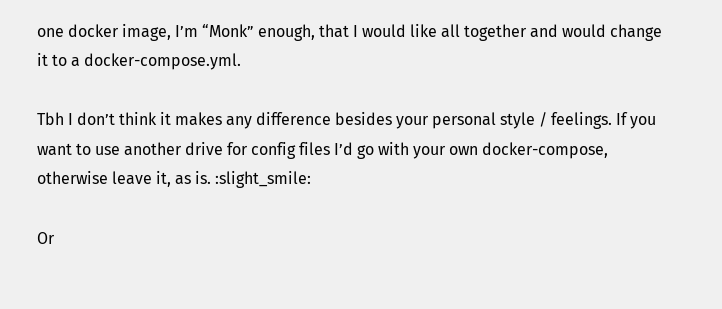one docker image, I’m “Monk” enough, that I would like all together and would change it to a docker-compose.yml.

Tbh I don’t think it makes any difference besides your personal style / feelings. If you want to use another drive for config files I’d go with your own docker-compose, otherwise leave it, as is. :slight_smile:

Or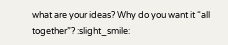what are your ideas? Why do you want it “all together”? :slight_smile: